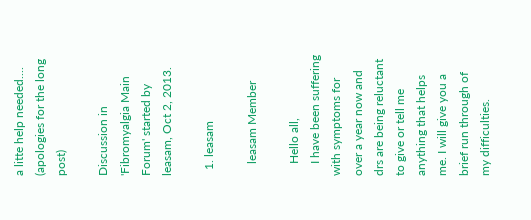a litte help needed.... (apologies for the long post)

Discussion in 'Fibromyalgia Main Forum' started by leasam, Oct 2, 2013.

  1. leasam

    leasam Member

    Hello all,
    I have been suffering with symptoms for over a year now and drs are being reluctant to give or tell me anything that helps me. I will give you a brief run through of my difficulties.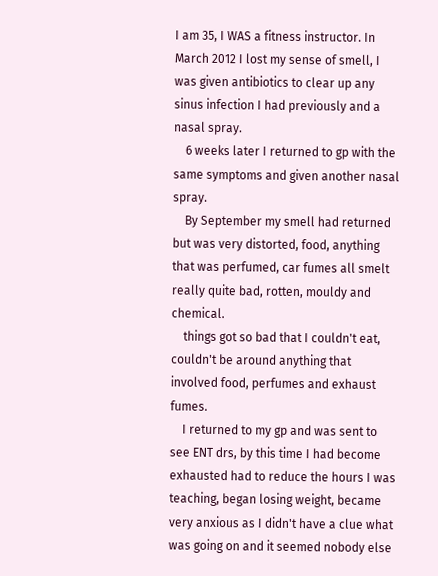I am 35, I WAS a fitness instructor. In March 2012 I lost my sense of smell, I was given antibiotics to clear up any sinus infection I had previously and a nasal spray.
    6 weeks later I returned to gp with the same symptoms and given another nasal spray.
    By September my smell had returned but was very distorted, food, anything that was perfumed, car fumes all smelt really quite bad, rotten, mouldy and chemical.
    things got so bad that I couldn't eat, couldn't be around anything that involved food, perfumes and exhaust fumes.
    I returned to my gp and was sent to see ENT drs, by this time I had become exhausted had to reduce the hours I was teaching, began losing weight, became very anxious as I didn't have a clue what was going on and it seemed nobody else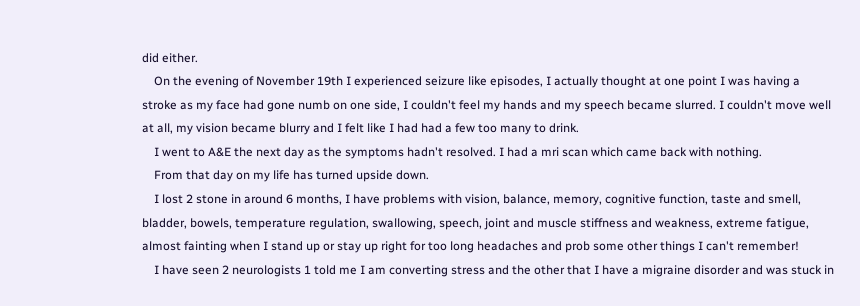did either.
    On the evening of November 19th I experienced seizure like episodes, I actually thought at one point I was having a stroke as my face had gone numb on one side, I couldn't feel my hands and my speech became slurred. I couldn't move well at all, my vision became blurry and I felt like I had had a few too many to drink.
    I went to A&E the next day as the symptoms hadn't resolved. I had a mri scan which came back with nothing.
    From that day on my life has turned upside down.
    I lost 2 stone in around 6 months, I have problems with vision, balance, memory, cognitive function, taste and smell, bladder, bowels, temperature regulation, swallowing, speech, joint and muscle stiffness and weakness, extreme fatigue, almost fainting when I stand up or stay up right for too long headaches and prob some other things I can't remember!
    I have seen 2 neurologists 1 told me I am converting stress and the other that I have a migraine disorder and was stuck in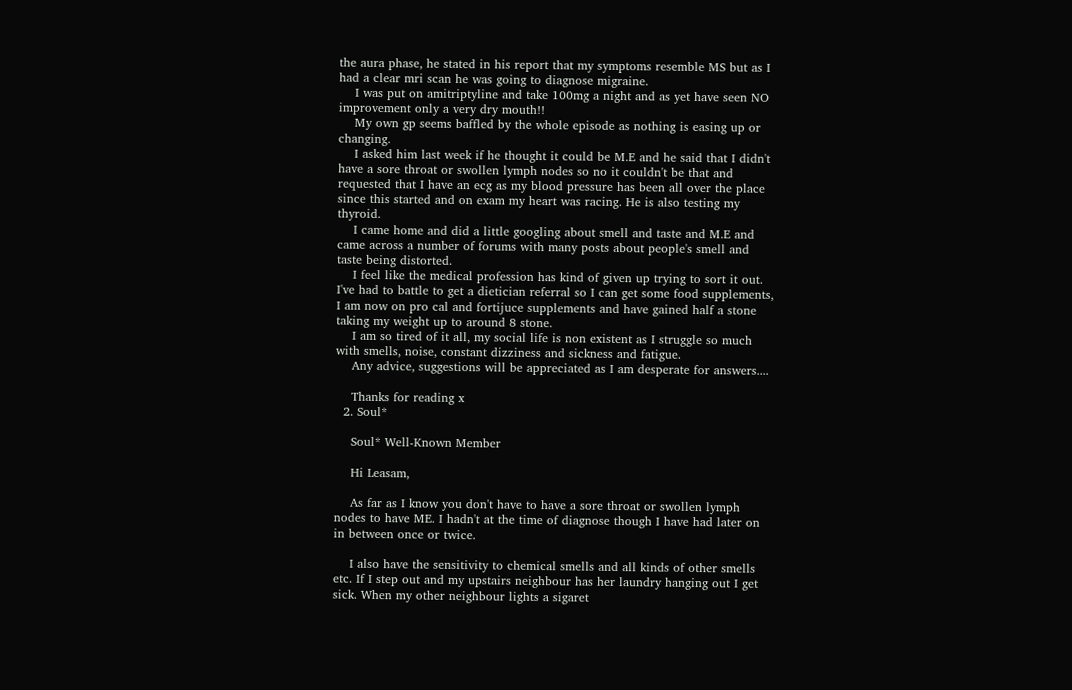the aura phase, he stated in his report that my symptoms resemble MS but as I had a clear mri scan he was going to diagnose migraine.
    I was put on amitriptyline and take 100mg a night and as yet have seen NO improvement only a very dry mouth!!
    My own gp seems baffled by the whole episode as nothing is easing up or changing.
    I asked him last week if he thought it could be M.E and he said that I didn't have a sore throat or swollen lymph nodes so no it couldn't be that and requested that I have an ecg as my blood pressure has been all over the place since this started and on exam my heart was racing. He is also testing my thyroid.
    I came home and did a little googling about smell and taste and M.E and came across a number of forums with many posts about people's smell and taste being distorted.
    I feel like the medical profession has kind of given up trying to sort it out. I've had to battle to get a dietician referral so I can get some food supplements, I am now on pro cal and fortijuce supplements and have gained half a stone taking my weight up to around 8 stone.
    I am so tired of it all, my social life is non existent as I struggle so much with smells, noise, constant dizziness and sickness and fatigue.
    Any advice, suggestions will be appreciated as I am desperate for answers....

    Thanks for reading x
  2. Soul*

    Soul* Well-Known Member

    Hi Leasam,

    As far as I know you don't have to have a sore throat or swollen lymph nodes to have ME. I hadn't at the time of diagnose though I have had later on in between once or twice.

    I also have the sensitivity to chemical smells and all kinds of other smells etc. If I step out and my upstairs neighbour has her laundry hanging out I get sick. When my other neighbour lights a sigaret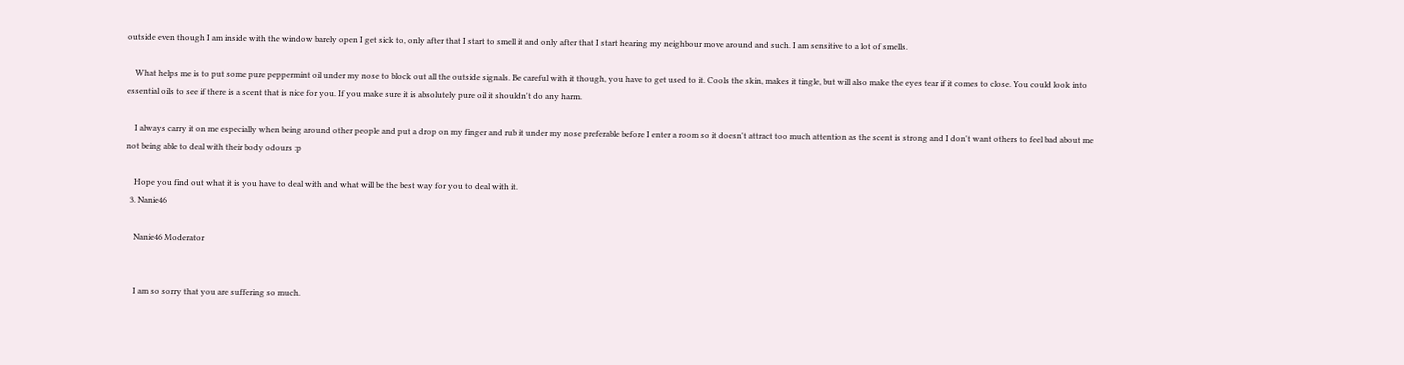outside even though I am inside with the window barely open I get sick to, only after that I start to smell it and only after that I start hearing my neighbour move around and such. I am sensitive to a lot of smells.

    What helps me is to put some pure peppermint oil under my nose to block out all the outside signals. Be careful with it though, you have to get used to it. Cools the skin, makes it tingle, but will also make the eyes tear if it comes to close. You could look into essential oils to see if there is a scent that is nice for you. If you make sure it is absolutely pure oil it shouldn't do any harm.

    I always carry it on me especially when being around other people and put a drop on my finger and rub it under my nose preferable before I enter a room so it doesn't attract too much attention as the scent is strong and I don't want others to feel bad about me not being able to deal with their body odours :p

    Hope you find out what it is you have to deal with and what will be the best way for you to deal with it.
  3. Nanie46

    Nanie46 Moderator


    I am so sorry that you are suffering so much.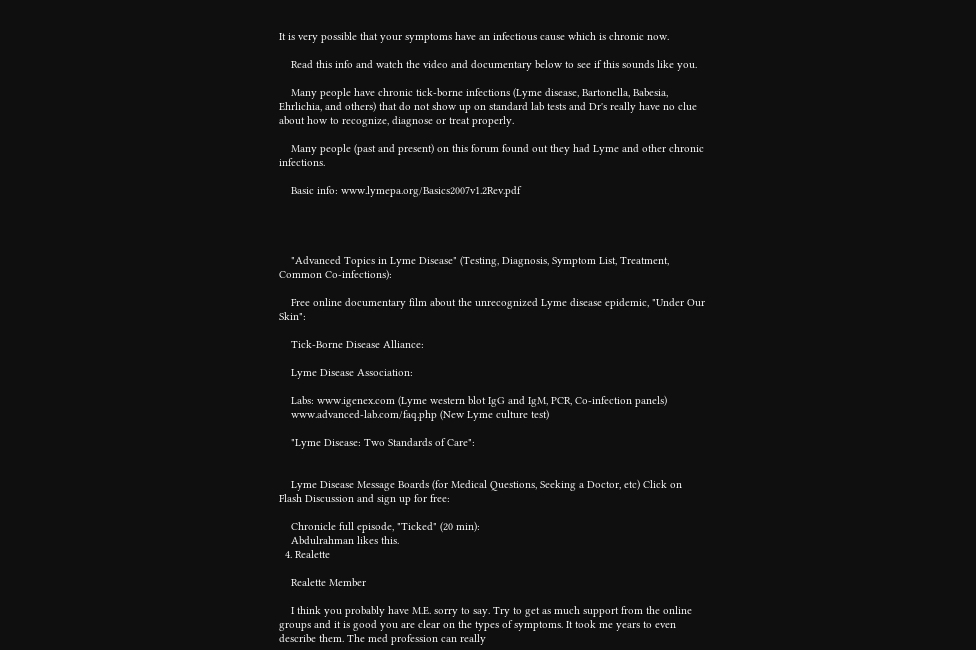It is very possible that your symptoms have an infectious cause which is chronic now.

    Read this info and watch the video and documentary below to see if this sounds like you.

    Many people have chronic tick-borne infections (Lyme disease, Bartonella, Babesia, Ehrlichia, and others) that do not show up on standard lab tests and Dr's really have no clue about how to recognize, diagnose or treat properly.

    Many people (past and present) on this forum found out they had Lyme and other chronic infections.

    Basic info: www.lymepa.org/Basics2007v1.2Rev.pdf




    "Advanced Topics in Lyme Disease" (Testing, Diagnosis, Symptom List, Treatment, Common Co-infections):

    Free online documentary film about the unrecognized Lyme disease epidemic, "Under Our Skin":

    Tick-Borne Disease Alliance:

    Lyme Disease Association:

    Labs: www.igenex.com (Lyme western blot IgG and IgM, PCR, Co-infection panels)
    www.advanced-lab.com/faq.php (New Lyme culture test)

    "Lyme Disease: Two Standards of Care":


    Lyme Disease Message Boards (for Medical Questions, Seeking a Doctor, etc) Click on Flash Discussion and sign up for free:

    Chronicle full episode, "Ticked" (20 min):
    Abdulrahman likes this.
  4. Realette

    Realette Member

    I think you probably have M.E. sorry to say. Try to get as much support from the online groups and it is good you are clear on the types of symptoms. It took me years to even describe them. The med profession can really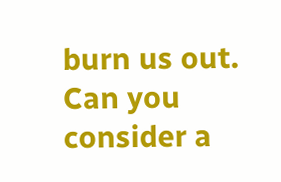burn us out. Can you consider a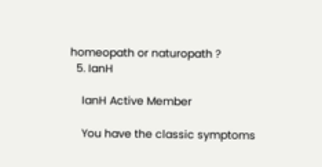homeopath or naturopath ?
  5. IanH

    IanH Active Member

    You have the classic symptoms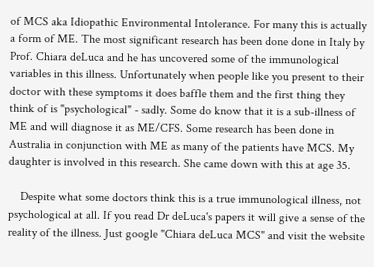of MCS aka Idiopathic Environmental Intolerance. For many this is actually a form of ME. The most significant research has been done done in Italy by Prof. Chiara deLuca and he has uncovered some of the immunological variables in this illness. Unfortunately when people like you present to their doctor with these symptoms it does baffle them and the first thing they think of is "psychological" - sadly. Some do know that it is a sub-illness of ME and will diagnose it as ME/CFS. Some research has been done in Australia in conjunction with ME as many of the patients have MCS. My daughter is involved in this research. She came down with this at age 35.

    Despite what some doctors think this is a true immunological illness, not psychological at all. If you read Dr deLuca's papers it will give a sense of the reality of the illness. Just google "Chiara deLuca MCS" and visit the website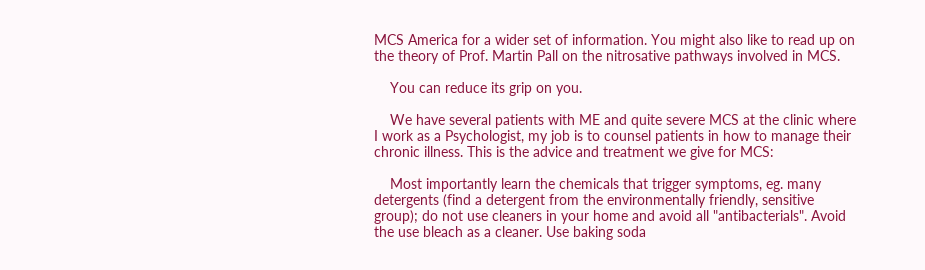MCS America for a wider set of information. You might also like to read up on the theory of Prof. Martin Pall on the nitrosative pathways involved in MCS.

    You can reduce its grip on you.

    We have several patients with ME and quite severe MCS at the clinic where I work as a Psychologist, my job is to counsel patients in how to manage their chronic illness. This is the advice and treatment we give for MCS:

    Most importantly learn the chemicals that trigger symptoms, eg. many detergents (find a detergent from the environmentally friendly, sensitive group); do not use cleaners in your home and avoid all "antibacterials". Avoid the use bleach as a cleaner. Use baking soda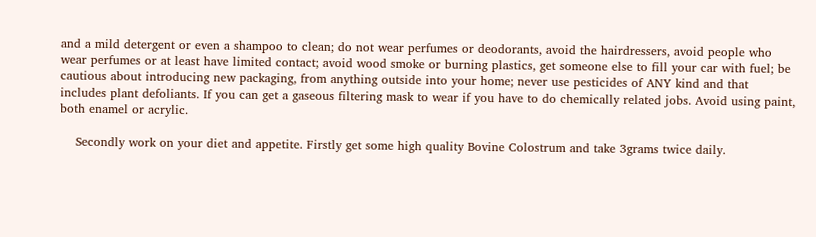and a mild detergent or even a shampoo to clean; do not wear perfumes or deodorants, avoid the hairdressers, avoid people who wear perfumes or at least have limited contact; avoid wood smoke or burning plastics, get someone else to fill your car with fuel; be cautious about introducing new packaging, from anything outside into your home; never use pesticides of ANY kind and that includes plant defoliants. If you can get a gaseous filtering mask to wear if you have to do chemically related jobs. Avoid using paint, both enamel or acrylic.

    Secondly work on your diet and appetite. Firstly get some high quality Bovine Colostrum and take 3grams twice daily.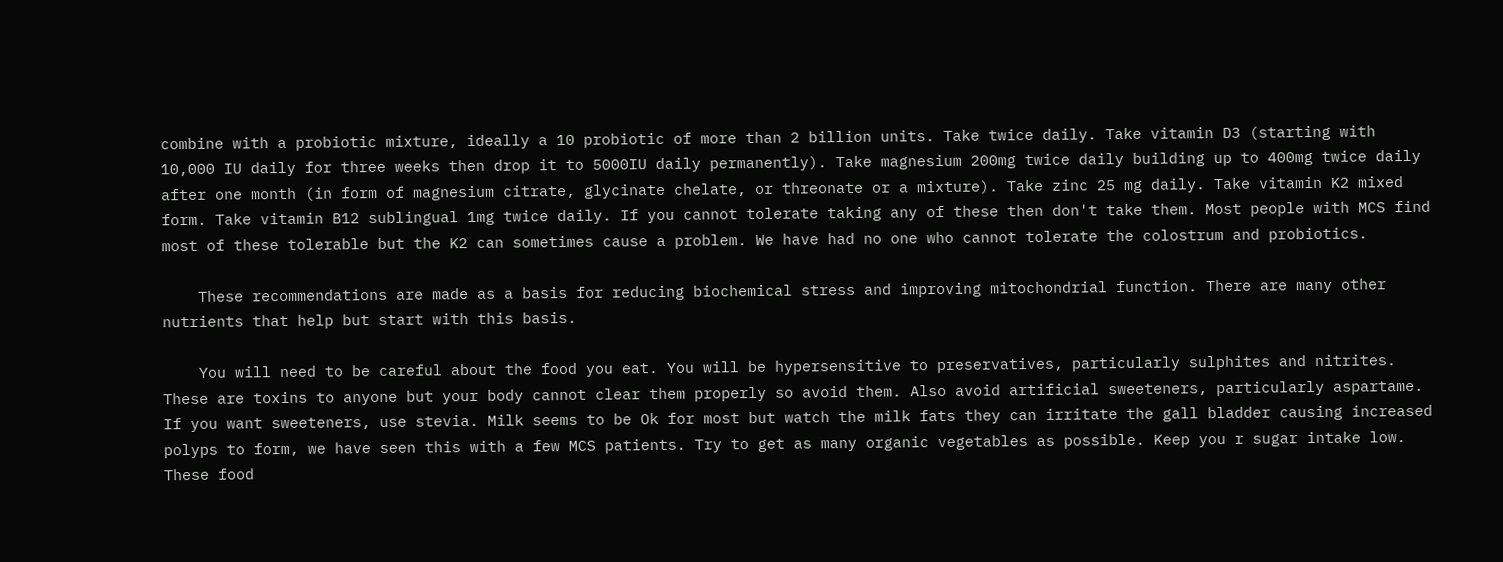combine with a probiotic mixture, ideally a 10 probiotic of more than 2 billion units. Take twice daily. Take vitamin D3 (starting with 10,000 IU daily for three weeks then drop it to 5000IU daily permanently). Take magnesium 200mg twice daily building up to 400mg twice daily after one month (in form of magnesium citrate, glycinate chelate, or threonate or a mixture). Take zinc 25 mg daily. Take vitamin K2 mixed form. Take vitamin B12 sublingual 1mg twice daily. If you cannot tolerate taking any of these then don't take them. Most people with MCS find most of these tolerable but the K2 can sometimes cause a problem. We have had no one who cannot tolerate the colostrum and probiotics.

    These recommendations are made as a basis for reducing biochemical stress and improving mitochondrial function. There are many other nutrients that help but start with this basis.

    You will need to be careful about the food you eat. You will be hypersensitive to preservatives, particularly sulphites and nitrites. These are toxins to anyone but your body cannot clear them properly so avoid them. Also avoid artificial sweeteners, particularly aspartame. If you want sweeteners, use stevia. Milk seems to be Ok for most but watch the milk fats they can irritate the gall bladder causing increased polyps to form, we have seen this with a few MCS patients. Try to get as many organic vegetables as possible. Keep you r sugar intake low. These food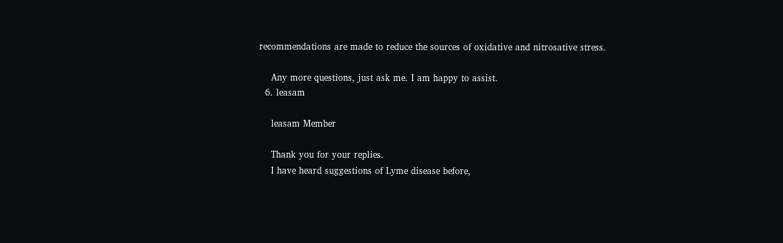recommendations are made to reduce the sources of oxidative and nitrosative stress.

    Any more questions, just ask me. I am happy to assist.
  6. leasam

    leasam Member

    Thank you for your replies.
    I have heard suggestions of Lyme disease before,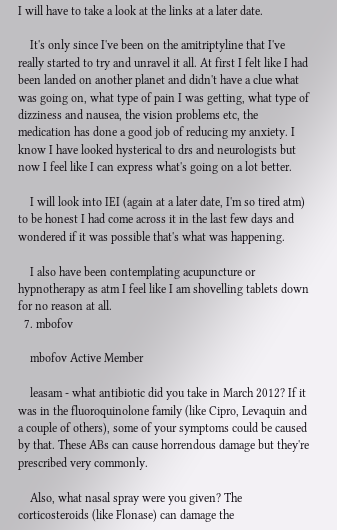I will have to take a look at the links at a later date.

    It's only since I've been on the amitriptyline that I've really started to try and unravel it all. At first I felt like I had been landed on another planet and didn't have a clue what was going on, what type of pain I was getting, what type of dizziness and nausea, the vision problems etc, the medication has done a good job of reducing my anxiety. I know I have looked hysterical to drs and neurologists but now I feel like I can express what's going on a lot better.

    I will look into IEI (again at a later date, I'm so tired atm) to be honest I had come across it in the last few days and wondered if it was possible that's what was happening.

    I also have been contemplating acupuncture or hypnotherapy as atm I feel like I am shovelling tablets down for no reason at all.
  7. mbofov

    mbofov Active Member

    leasam - what antibiotic did you take in March 2012? If it was in the fluoroquinolone family (like Cipro, Levaquin and a couple of others), some of your symptoms could be caused by that. These ABs can cause horrendous damage but they're prescribed very commonly.

    Also, what nasal spray were you given? The corticosteroids (like Flonase) can damage the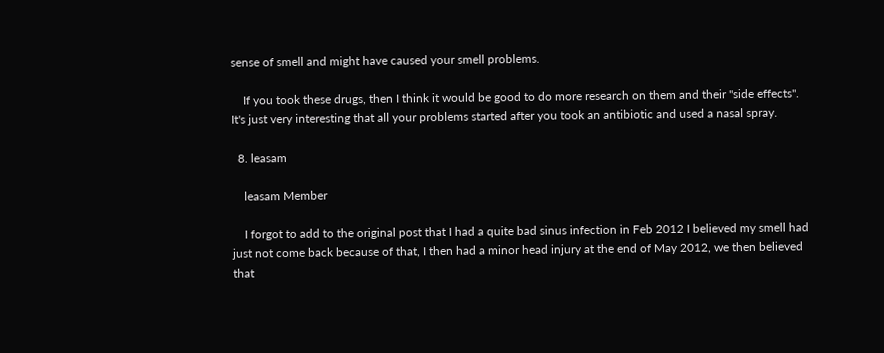sense of smell and might have caused your smell problems.

    If you took these drugs, then I think it would be good to do more research on them and their "side effects". It's just very interesting that all your problems started after you took an antibiotic and used a nasal spray.

  8. leasam

    leasam Member

    I forgot to add to the original post that I had a quite bad sinus infection in Feb 2012 I believed my smell had just not come back because of that, I then had a minor head injury at the end of May 2012, we then believed that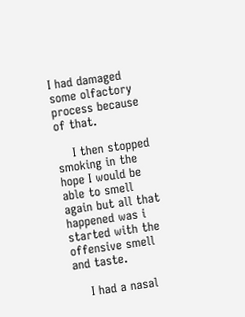I had damaged some olfactory process because of that.

    I then stopped smoking in the hope I would be able to smell again but all that happened was i started with the offensive smell and taste.

    I had a nasal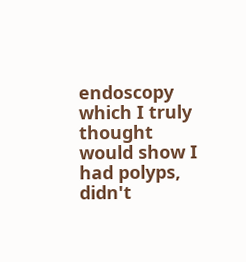endoscopy which I truly thought would show I had polyps, didn't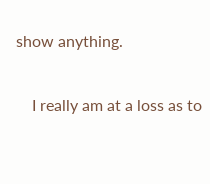show anything.

    I really am at a loss as to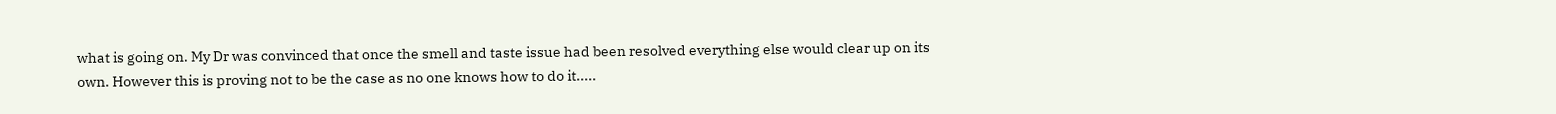what is going on. My Dr was convinced that once the smell and taste issue had been resolved everything else would clear up on its own. However this is proving not to be the case as no one knows how to do it.....